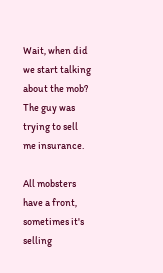Wait, when did we start talking about the mob? The guy was trying to sell me insurance.

All mobsters have a front, sometimes it's selling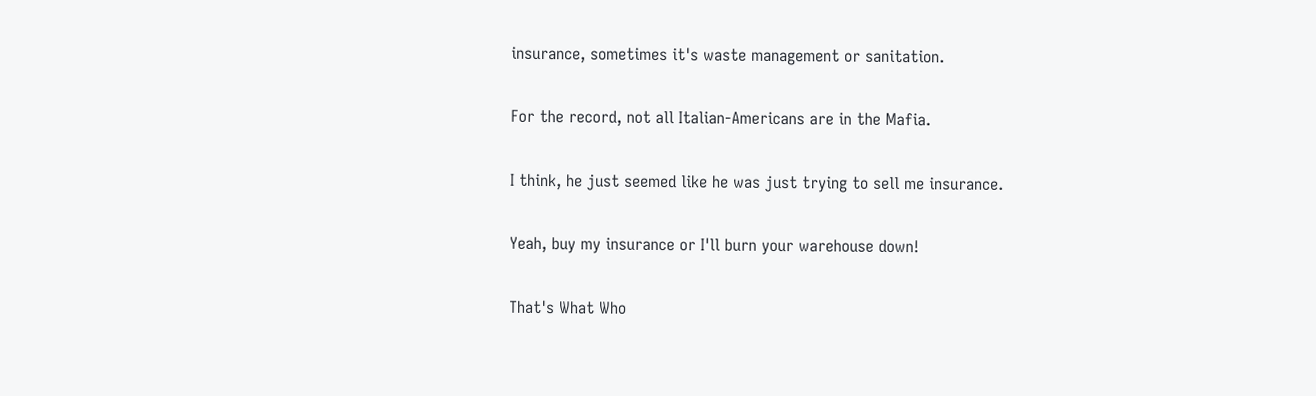insurance, sometimes it's waste management or sanitation.

For the record, not all Italian-Americans are in the Mafia.

I think, he just seemed like he was just trying to sell me insurance.

Yeah, buy my insurance or I'll burn your warehouse down!

That's What Who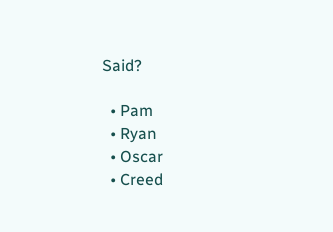Said?

  • Pam
  • Ryan
  • Oscar
  • Creed